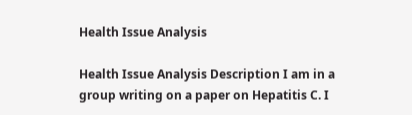Health Issue Analysis

Health Issue Analysis Description I am in a group writing on a paper on Hepatitis C. I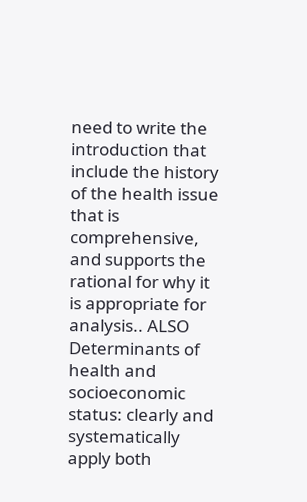need to write the introduction that include the history of the health issue that is comprehensive, and supports the rational for why it is appropriate for analysis.. ALSO Determinants of health and socioeconomic status: clearly and systematically apply both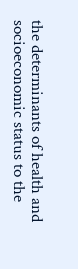the determinants of health and socioeconomic status to the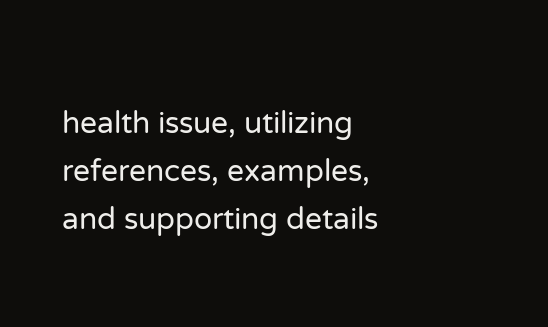health issue, utilizing references, examples, and supporting details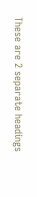These are 2 separate headings